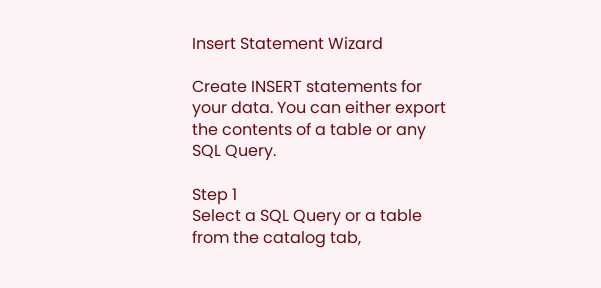Insert Statement Wizard

Create INSERT statements for your data. You can either export the contents of a table or any SQL Query.

Step 1
Select a SQL Query or a table from the catalog tab,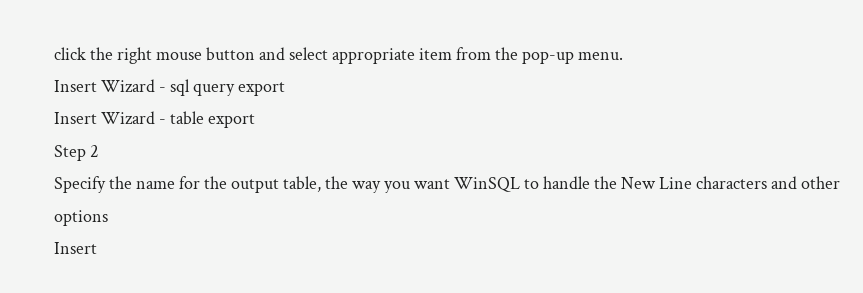click the right mouse button and select appropriate item from the pop-up menu.
Insert Wizard - sql query export
Insert Wizard - table export
Step 2
Specify the name for the output table, the way you want WinSQL to handle the New Line characters and other options
Insert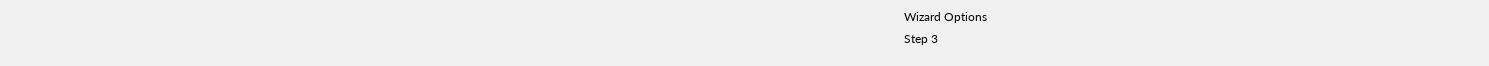Wizard Options
Step 3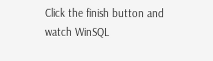Click the finish button and watch WinSQL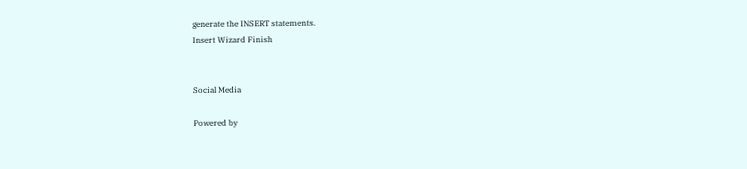generate the INSERT statements.
Insert Wizard Finish


Social Media

Powered by